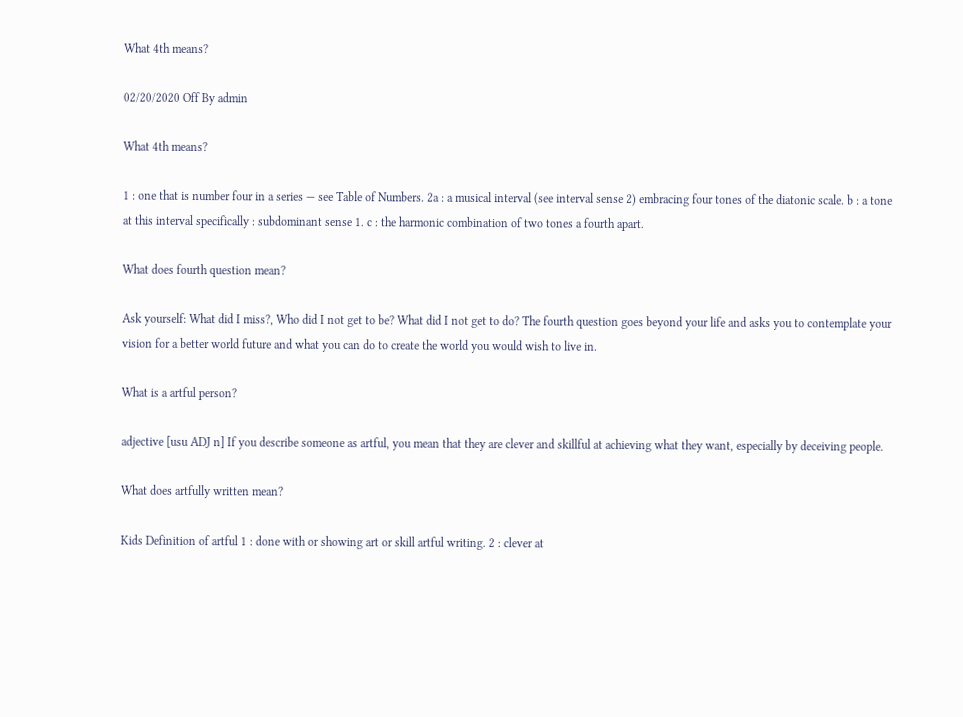What 4th means?

02/20/2020 Off By admin

What 4th means?

1 : one that is number four in a series — see Table of Numbers. 2a : a musical interval (see interval sense 2) embracing four tones of the diatonic scale. b : a tone at this interval specifically : subdominant sense 1. c : the harmonic combination of two tones a fourth apart.

What does fourth question mean?

Ask yourself: What did I miss?, Who did I not get to be? What did I not get to do? The fourth question goes beyond your life and asks you to contemplate your vision for a better world future and what you can do to create the world you would wish to live in.

What is a artful person?

adjective [usu ADJ n] If you describe someone as artful, you mean that they are clever and skillful at achieving what they want, especially by deceiving people.

What does artfully written mean?

Kids Definition of artful 1 : done with or showing art or skill artful writing. 2 : clever at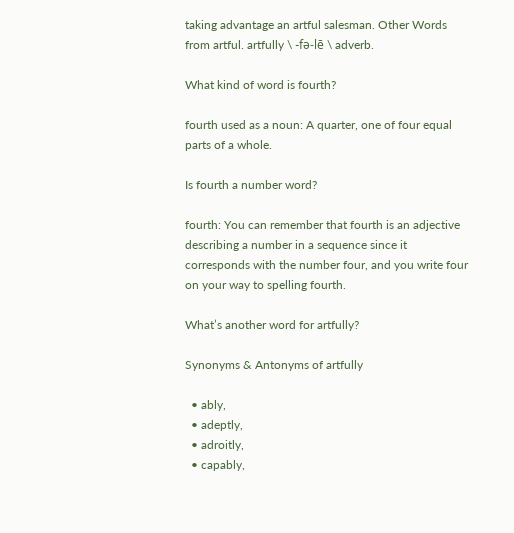taking advantage an artful salesman. Other Words from artful. artfully \ -fə-lē \ adverb.

What kind of word is fourth?

fourth used as a noun: A quarter, one of four equal parts of a whole.

Is fourth a number word?

fourth: You can remember that fourth is an adjective describing a number in a sequence since it corresponds with the number four, and you write four on your way to spelling fourth.

What’s another word for artfully?

Synonyms & Antonyms of artfully

  • ably,
  • adeptly,
  • adroitly,
  • capably,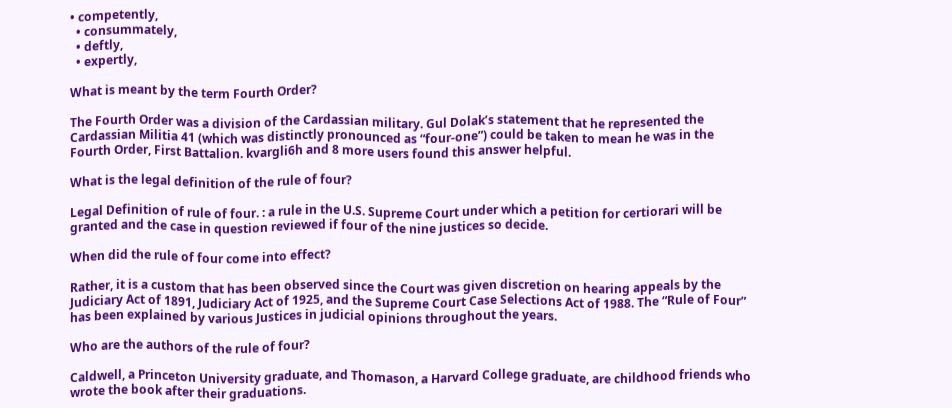• competently,
  • consummately,
  • deftly,
  • expertly,

What is meant by the term Fourth Order?

The Fourth Order was a division of the Cardassian military. Gul Dolak’s statement that he represented the Cardassian Militia 41 (which was distinctly pronounced as “four-one”) could be taken to mean he was in the Fourth Order, First Battalion. kvargli6h and 8 more users found this answer helpful.

What is the legal definition of the rule of four?

Legal Definition of rule of four. : a rule in the U.S. Supreme Court under which a petition for certiorari will be granted and the case in question reviewed if four of the nine justices so decide.

When did the rule of four come into effect?

Rather, it is a custom that has been observed since the Court was given discretion on hearing appeals by the Judiciary Act of 1891, Judiciary Act of 1925, and the Supreme Court Case Selections Act of 1988. The “Rule of Four” has been explained by various Justices in judicial opinions throughout the years.

Who are the authors of the rule of four?

Caldwell, a Princeton University graduate, and Thomason, a Harvard College graduate, are childhood friends who wrote the book after their graduations.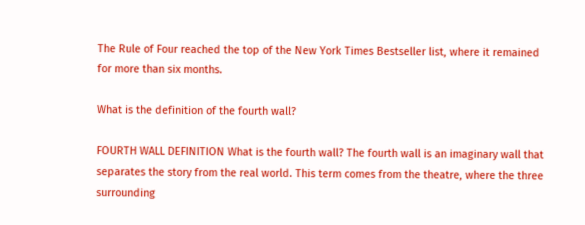The Rule of Four reached the top of the New York Times Bestseller list, where it remained for more than six months.

What is the definition of the fourth wall?

FOURTH WALL DEFINITION What is the fourth wall? The fourth wall is an imaginary wall that separates the story from the real world. This term comes from the theatre, where the three surrounding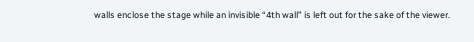walls enclose the stage while an invisible “4th wall” is left out for the sake of the viewer.